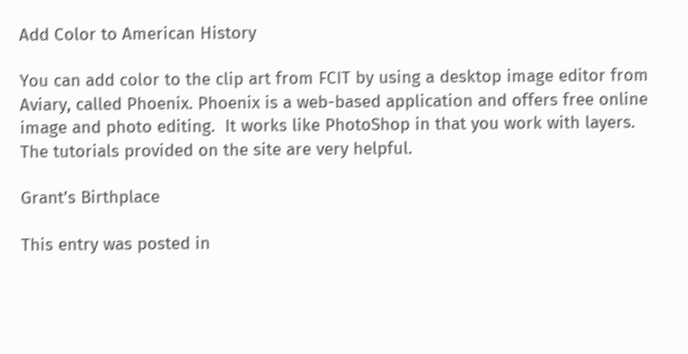Add Color to American History

You can add color to the clip art from FCIT by using a desktop image editor from Aviary, called Phoenix. Phoenix is a web-based application and offers free online image and photo editing.  It works like PhotoShop in that you work with layers.  The tutorials provided on the site are very helpful.

Grant’s Birthplace

This entry was posted in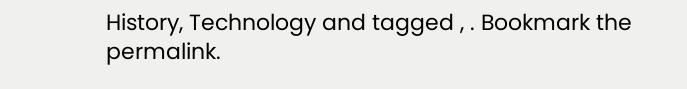History, Technology and tagged , . Bookmark the permalink.